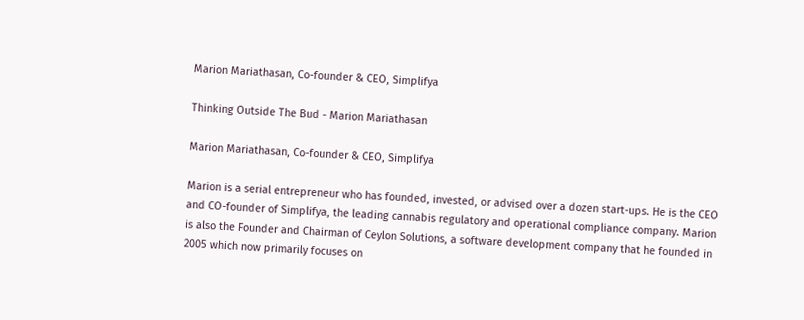Marion Mariathasan, Co-founder & CEO, Simplifya

Thinking Outside The Bud - Marion Mariathasan

Marion Mariathasan, Co-founder & CEO, Simplifya

Marion is a serial entrepreneur who has founded, invested, or advised over a dozen start-ups. He is the CEO and CO-founder of Simplifya, the leading cannabis regulatory and operational compliance company. Marion is also the Founder and Chairman of Ceylon Solutions, a software development company that he founded in 2005 which now primarily focuses on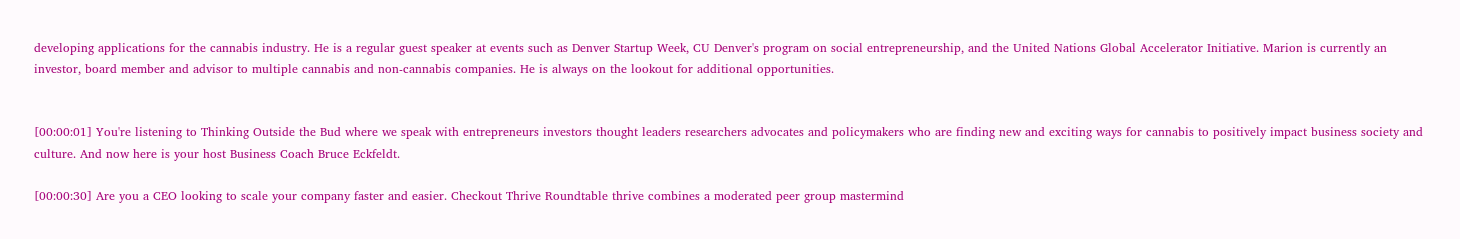developing applications for the cannabis industry. He is a regular guest speaker at events such as Denver Startup Week, CU Denver's program on social entrepreneurship, and the United Nations Global Accelerator Initiative. Marion is currently an investor, board member and advisor to multiple cannabis and non-cannabis companies. He is always on the lookout for additional opportunities.


[00:00:01] You're listening to Thinking Outside the Bud where we speak with entrepreneurs investors thought leaders researchers advocates and policymakers who are finding new and exciting ways for cannabis to positively impact business society and culture. And now here is your host Business Coach Bruce Eckfeldt.

[00:00:30] Are you a CEO looking to scale your company faster and easier. Checkout Thrive Roundtable thrive combines a moderated peer group mastermind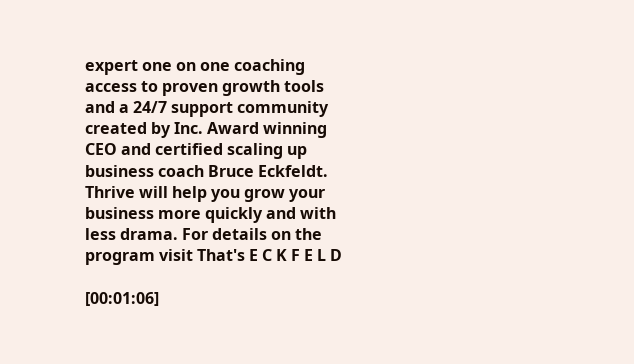expert one on one coaching access to proven growth tools and a 24/7 support community created by Inc. Award winning CEO and certified scaling up business coach Bruce Eckfeldt. Thrive will help you grow your business more quickly and with less drama. For details on the program visit That's E C K F E L D

[00:01:06]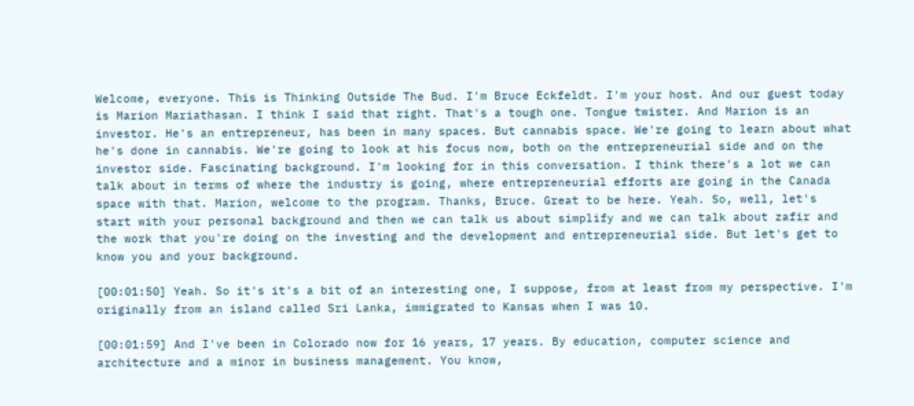Welcome, everyone. This is Thinking Outside The Bud. I'm Bruce Eckfeldt. I'm your host. And our guest today is Marion Mariathasan. I think I said that right. That's a tough one. Tongue twister. And Marion is an investor. He's an entrepreneur, has been in many spaces. But cannabis space. We're going to learn about what he's done in cannabis. We're going to look at his focus now, both on the entrepreneurial side and on the investor side. Fascinating background. I'm looking for in this conversation. I think there's a lot we can talk about in terms of where the industry is going, where entrepreneurial efforts are going in the Canada space with that. Marion, welcome to the program. Thanks, Bruce. Great to be here. Yeah. So, well, let's start with your personal background and then we can talk us about simplify and we can talk about zafir and the work that you're doing on the investing and the development and entrepreneurial side. But let's get to know you and your background.

[00:01:50] Yeah. So it's it's a bit of an interesting one, I suppose, from at least from my perspective. I'm originally from an island called Sri Lanka, immigrated to Kansas when I was 10.

[00:01:59] And I've been in Colorado now for 16 years, 17 years. By education, computer science and architecture and a minor in business management. You know,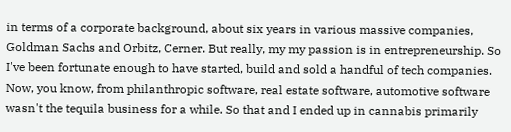in terms of a corporate background, about six years in various massive companies, Goldman Sachs and Orbitz, Cerner. But really, my my passion is in entrepreneurship. So I've been fortunate enough to have started, build and sold a handful of tech companies. Now, you know, from philanthropic software, real estate software, automotive software wasn't the tequila business for a while. So that and I ended up in cannabis primarily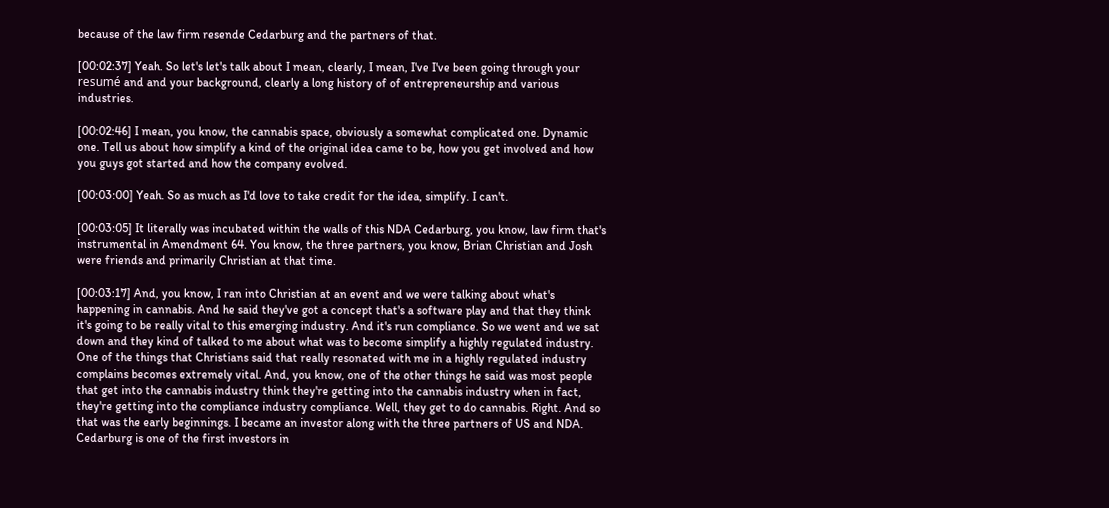because of the law firm resende Cedarburg and the partners of that.

[00:02:37] Yeah. So let's let's talk about I mean, clearly, I mean, I've I've been going through your resumé and and your background, clearly a long history of of entrepreneurship and various industries.

[00:02:46] I mean, you know, the cannabis space, obviously a somewhat complicated one. Dynamic one. Tell us about how simplify a kind of the original idea came to be, how you get involved and how you guys got started and how the company evolved.

[00:03:00] Yeah. So as much as I'd love to take credit for the idea, simplify. I can't.

[00:03:05] It literally was incubated within the walls of this NDA Cedarburg, you know, law firm that's instrumental in Amendment 64. You know, the three partners, you know, Brian Christian and Josh were friends and primarily Christian at that time.

[00:03:17] And, you know, I ran into Christian at an event and we were talking about what's happening in cannabis. And he said they've got a concept that's a software play and that they think it's going to be really vital to this emerging industry. And it's run compliance. So we went and we sat down and they kind of talked to me about what was to become simplify a highly regulated industry. One of the things that Christians said that really resonated with me in a highly regulated industry complains becomes extremely vital. And, you know, one of the other things he said was most people that get into the cannabis industry think they're getting into the cannabis industry when in fact, they're getting into the compliance industry compliance. Well, they get to do cannabis. Right. And so that was the early beginnings. I became an investor along with the three partners of US and NDA. Cedarburg is one of the first investors in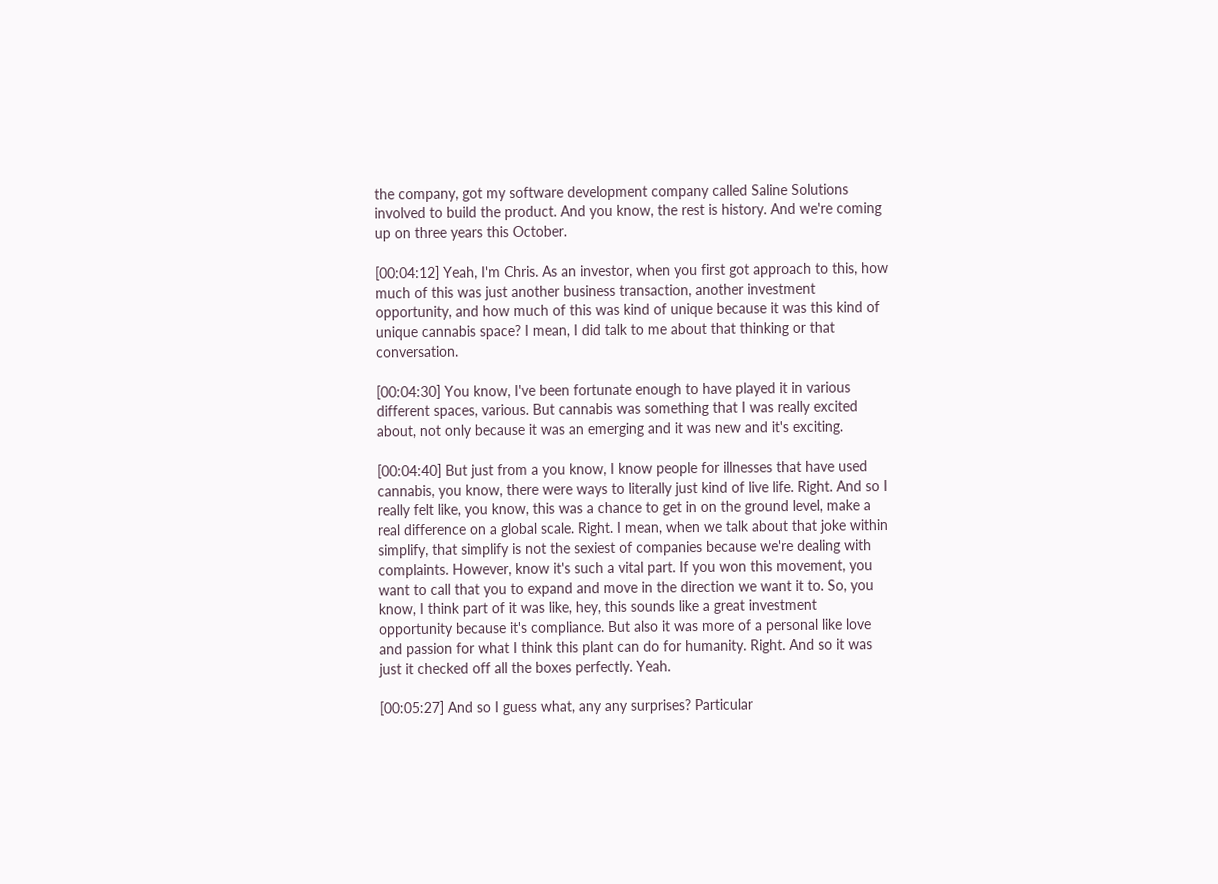the company, got my software development company called Saline Solutions involved to build the product. And you know, the rest is history. And we're coming up on three years this October.

[00:04:12] Yeah, I'm Chris. As an investor, when you first got approach to this, how much of this was just another business transaction, another investment opportunity, and how much of this was kind of unique because it was this kind of unique cannabis space? I mean, I did talk to me about that thinking or that conversation.

[00:04:30] You know, I've been fortunate enough to have played it in various different spaces, various. But cannabis was something that I was really excited about, not only because it was an emerging and it was new and it's exciting.

[00:04:40] But just from a you know, I know people for illnesses that have used cannabis, you know, there were ways to literally just kind of live life. Right. And so I really felt like, you know, this was a chance to get in on the ground level, make a real difference on a global scale. Right. I mean, when we talk about that joke within simplify, that simplify is not the sexiest of companies because we're dealing with complaints. However, know it's such a vital part. If you won this movement, you want to call that you to expand and move in the direction we want it to. So, you know, I think part of it was like, hey, this sounds like a great investment opportunity because it's compliance. But also it was more of a personal like love and passion for what I think this plant can do for humanity. Right. And so it was just it checked off all the boxes perfectly. Yeah.

[00:05:27] And so I guess what, any any surprises? Particular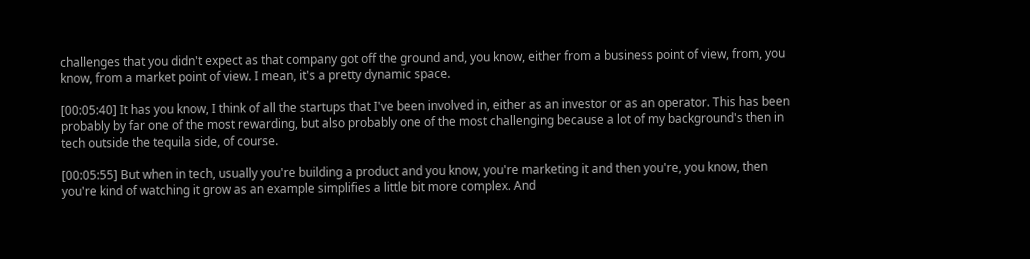challenges that you didn't expect as that company got off the ground and, you know, either from a business point of view, from, you know, from a market point of view. I mean, it's a pretty dynamic space.

[00:05:40] It has you know, I think of all the startups that I've been involved in, either as an investor or as an operator. This has been probably by far one of the most rewarding, but also probably one of the most challenging because a lot of my background's then in tech outside the tequila side, of course.

[00:05:55] But when in tech, usually you're building a product and you know, you're marketing it and then you're, you know, then you're kind of watching it grow as an example simplifies a little bit more complex. And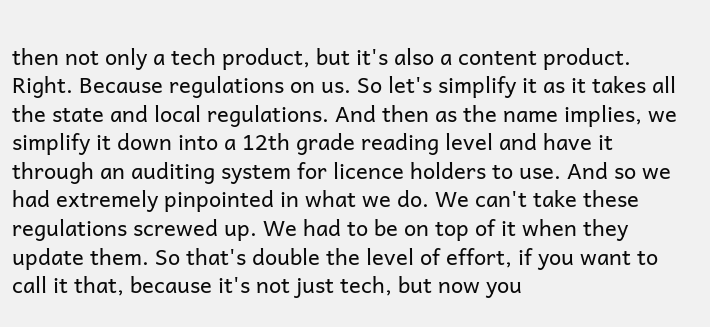then not only a tech product, but it's also a content product. Right. Because regulations on us. So let's simplify it as it takes all the state and local regulations. And then as the name implies, we simplify it down into a 12th grade reading level and have it through an auditing system for licence holders to use. And so we had extremely pinpointed in what we do. We can't take these regulations screwed up. We had to be on top of it when they update them. So that's double the level of effort, if you want to call it that, because it's not just tech, but now you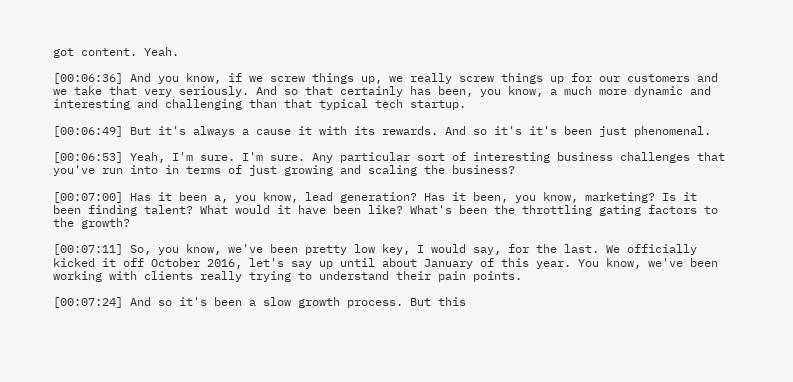got content. Yeah.

[00:06:36] And you know, if we screw things up, we really screw things up for our customers and we take that very seriously. And so that certainly has been, you know, a much more dynamic and interesting and challenging than that typical tech startup.

[00:06:49] But it's always a cause it with its rewards. And so it's it's been just phenomenal.

[00:06:53] Yeah, I'm sure. I'm sure. Any particular sort of interesting business challenges that you've run into in terms of just growing and scaling the business?

[00:07:00] Has it been a, you know, lead generation? Has it been, you know, marketing? Is it been finding talent? What would it have been like? What's been the throttling gating factors to the growth?

[00:07:11] So, you know, we've been pretty low key, I would say, for the last. We officially kicked it off October 2016, let's say up until about January of this year. You know, we've been working with clients really trying to understand their pain points.

[00:07:24] And so it's been a slow growth process. But this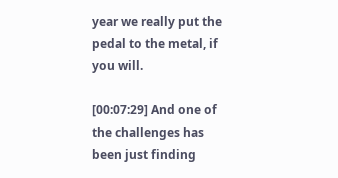year we really put the pedal to the metal, if you will.

[00:07:29] And one of the challenges has been just finding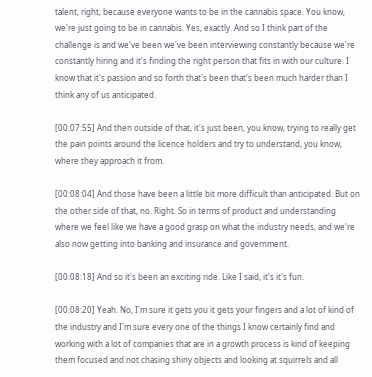talent, right, because everyone wants to be in the cannabis space. You know, we're just going to be in cannabis. Yes, exactly. And so I think part of the challenge is and we've been we've been interviewing constantly because we're constantly hiring and it's finding the right person that fits in with our culture. I know that it's passion and so forth that's been that's been much harder than I think any of us anticipated.

[00:07:55] And then outside of that, it's just been, you know, trying to really get the pain points around the licence holders and try to understand, you know, where they approach it from.

[00:08:04] And those have been a little bit more difficult than anticipated. But on the other side of that, no. Right. So in terms of product and understanding where we feel like we have a good grasp on what the industry needs, and we're also now getting into banking and insurance and government.

[00:08:18] And so it's been an exciting ride. Like I said, it's it's fun.

[00:08:20] Yeah. No, I'm sure it gets you it gets your fingers and a lot of kind of the industry and I'm sure every one of the things I know certainly find and working with a lot of companies that are in a growth process is kind of keeping them focused and not chasing shiny objects and looking at squirrels and all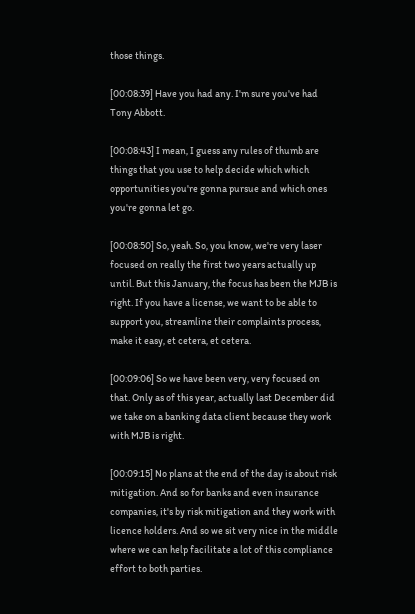those things.

[00:08:39] Have you had any. I'm sure you've had Tony Abbott.

[00:08:43] I mean, I guess any rules of thumb are things that you use to help decide which which opportunities you're gonna pursue and which ones you're gonna let go.

[00:08:50] So, yeah. So, you know, we're very laser focused on really the first two years actually up until. But this January, the focus has been the MJB is right. If you have a license, we want to be able to support you, streamline their complaints process, make it easy, et cetera, et cetera.

[00:09:06] So we have been very, very focused on that. Only as of this year, actually last December did we take on a banking data client because they work with MJB is right.

[00:09:15] No plans at the end of the day is about risk mitigation. And so for banks and even insurance companies, it's by risk mitigation and they work with licence holders. And so we sit very nice in the middle where we can help facilitate a lot of this compliance effort to both parties.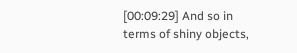[00:09:29] And so in terms of shiny objects,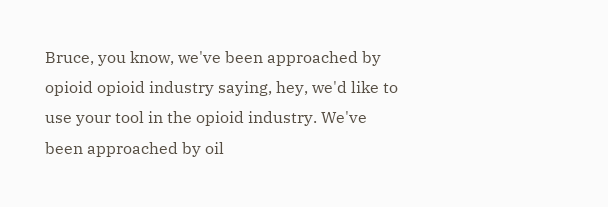Bruce, you know, we've been approached by opioid opioid industry saying, hey, we'd like to use your tool in the opioid industry. We've been approached by oil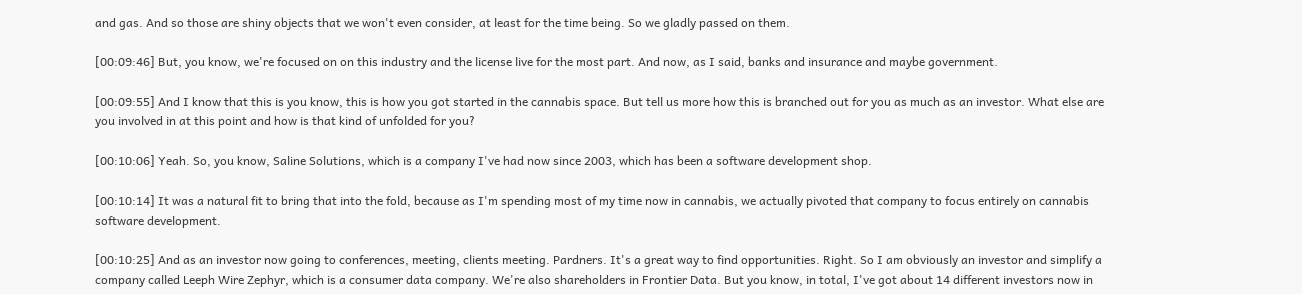and gas. And so those are shiny objects that we won't even consider, at least for the time being. So we gladly passed on them.

[00:09:46] But, you know, we're focused on on this industry and the license live for the most part. And now, as I said, banks and insurance and maybe government.

[00:09:55] And I know that this is you know, this is how you got started in the cannabis space. But tell us more how this is branched out for you as much as an investor. What else are you involved in at this point and how is that kind of unfolded for you?

[00:10:06] Yeah. So, you know, Saline Solutions, which is a company I've had now since 2003, which has been a software development shop.

[00:10:14] It was a natural fit to bring that into the fold, because as I'm spending most of my time now in cannabis, we actually pivoted that company to focus entirely on cannabis software development.

[00:10:25] And as an investor now going to conferences, meeting, clients meeting. Pardners. It's a great way to find opportunities. Right. So I am obviously an investor and simplify a company called Leeph Wire Zephyr, which is a consumer data company. We're also shareholders in Frontier Data. But you know, in total, I've got about 14 different investors now in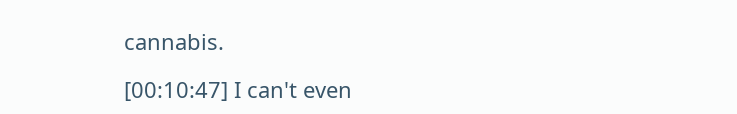cannabis.

[00:10:47] I can't even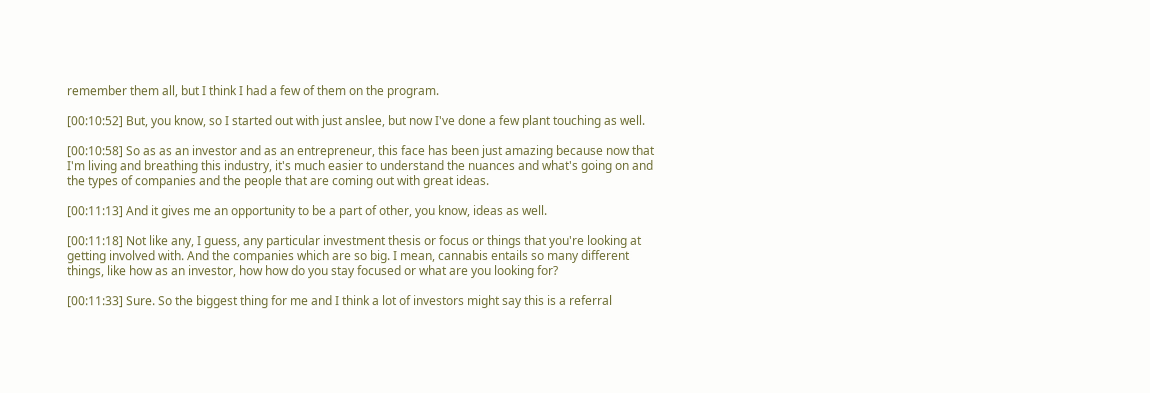remember them all, but I think I had a few of them on the program.

[00:10:52] But, you know, so I started out with just anslee, but now I've done a few plant touching as well.

[00:10:58] So as as an investor and as an entrepreneur, this face has been just amazing because now that I'm living and breathing this industry, it's much easier to understand the nuances and what's going on and the types of companies and the people that are coming out with great ideas.

[00:11:13] And it gives me an opportunity to be a part of other, you know, ideas as well.

[00:11:18] Not like any, I guess, any particular investment thesis or focus or things that you're looking at getting involved with. And the companies which are so big. I mean, cannabis entails so many different things, like how as an investor, how how do you stay focused or what are you looking for?

[00:11:33] Sure. So the biggest thing for me and I think a lot of investors might say this is a referral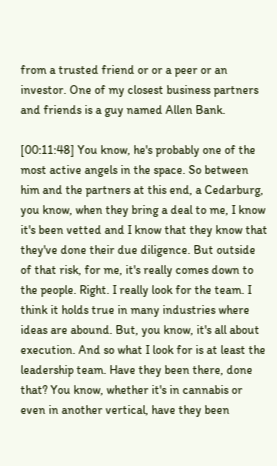from a trusted friend or or a peer or an investor. One of my closest business partners and friends is a guy named Allen Bank.

[00:11:48] You know, he's probably one of the most active angels in the space. So between him and the partners at this end, a Cedarburg, you know, when they bring a deal to me, I know it's been vetted and I know that they know that they've done their due diligence. But outside of that risk, for me, it's really comes down to the people. Right. I really look for the team. I think it holds true in many industries where ideas are abound. But, you know, it's all about execution. And so what I look for is at least the leadership team. Have they been there, done that? You know, whether it's in cannabis or even in another vertical, have they been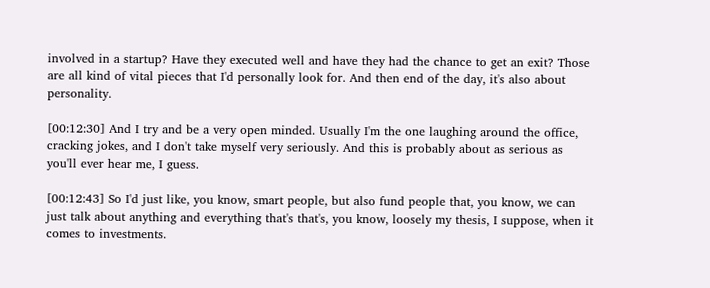involved in a startup? Have they executed well and have they had the chance to get an exit? Those are all kind of vital pieces that I'd personally look for. And then end of the day, it's also about personality.

[00:12:30] And I try and be a very open minded. Usually I'm the one laughing around the office, cracking jokes, and I don't take myself very seriously. And this is probably about as serious as you'll ever hear me, I guess.

[00:12:43] So I'd just like, you know, smart people, but also fund people that, you know, we can just talk about anything and everything that's that's, you know, loosely my thesis, I suppose, when it comes to investments.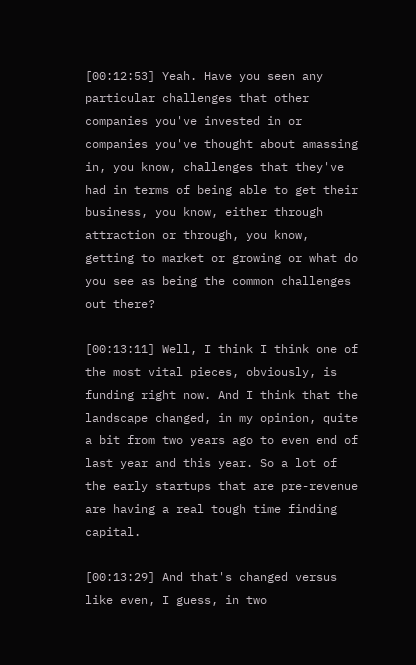[00:12:53] Yeah. Have you seen any particular challenges that other companies you've invested in or companies you've thought about amassing in, you know, challenges that they've had in terms of being able to get their business, you know, either through attraction or through, you know, getting to market or growing or what do you see as being the common challenges out there?

[00:13:11] Well, I think I think one of the most vital pieces, obviously, is funding right now. And I think that the landscape changed, in my opinion, quite a bit from two years ago to even end of last year and this year. So a lot of the early startups that are pre-revenue are having a real tough time finding capital.

[00:13:29] And that's changed versus like even, I guess, in two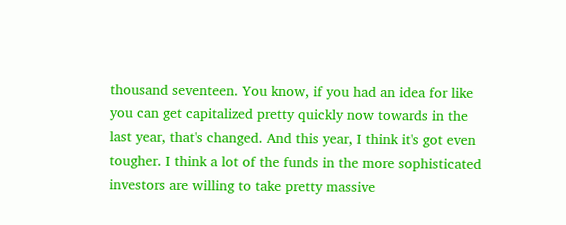thousand seventeen. You know, if you had an idea for like you can get capitalized pretty quickly now towards in the last year, that's changed. And this year, I think it's got even tougher. I think a lot of the funds in the more sophisticated investors are willing to take pretty massive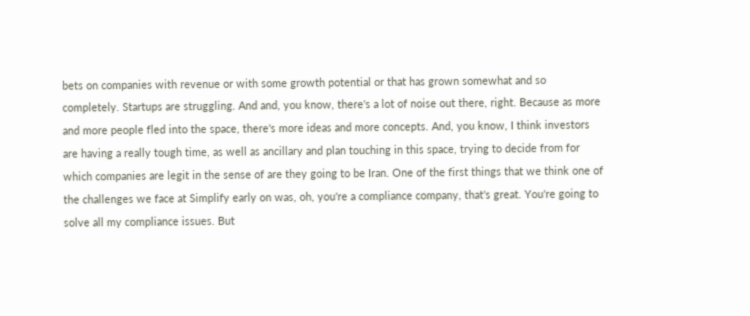bets on companies with revenue or with some growth potential or that has grown somewhat and so completely. Startups are struggling. And and, you know, there's a lot of noise out there, right. Because as more and more people fled into the space, there's more ideas and more concepts. And, you know, I think investors are having a really tough time, as well as ancillary and plan touching in this space, trying to decide from for which companies are legit in the sense of are they going to be Iran. One of the first things that we think one of the challenges we face at Simplify early on was, oh, you're a compliance company, that's great. You're going to solve all my compliance issues. But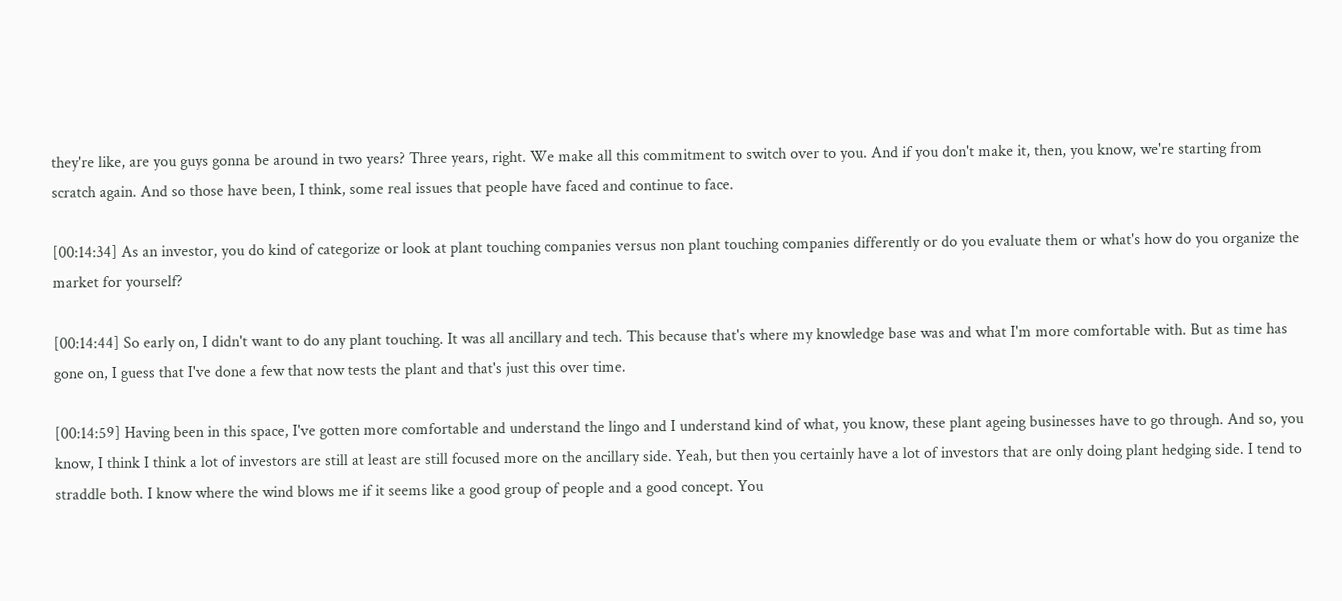they're like, are you guys gonna be around in two years? Three years, right. We make all this commitment to switch over to you. And if you don't make it, then, you know, we're starting from scratch again. And so those have been, I think, some real issues that people have faced and continue to face.

[00:14:34] As an investor, you do kind of categorize or look at plant touching companies versus non plant touching companies differently or do you evaluate them or what's how do you organize the market for yourself?

[00:14:44] So early on, I didn't want to do any plant touching. It was all ancillary and tech. This because that's where my knowledge base was and what I'm more comfortable with. But as time has gone on, I guess that I've done a few that now tests the plant and that's just this over time.

[00:14:59] Having been in this space, I've gotten more comfortable and understand the lingo and I understand kind of what, you know, these plant ageing businesses have to go through. And so, you know, I think I think a lot of investors are still at least are still focused more on the ancillary side. Yeah, but then you certainly have a lot of investors that are only doing plant hedging side. I tend to straddle both. I know where the wind blows me if it seems like a good group of people and a good concept. You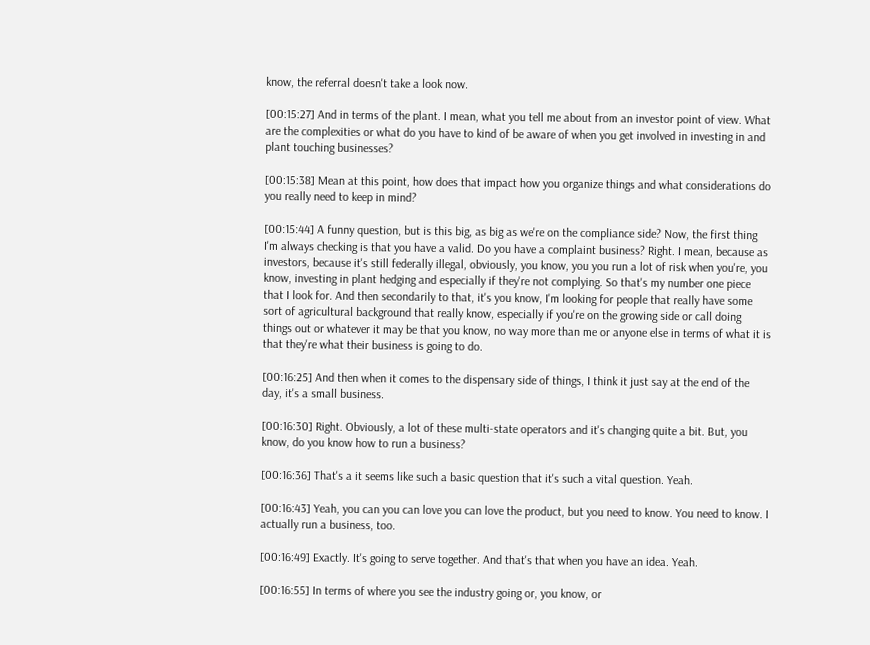know, the referral doesn't take a look now.

[00:15:27] And in terms of the plant. I mean, what you tell me about from an investor point of view. What are the complexities or what do you have to kind of be aware of when you get involved in investing in and plant touching businesses?

[00:15:38] Mean at this point, how does that impact how you organize things and what considerations do you really need to keep in mind?

[00:15:44] A funny question, but is this big, as big as we're on the compliance side? Now, the first thing I'm always checking is that you have a valid. Do you have a complaint business? Right. I mean, because as investors, because it's still federally illegal, obviously, you know, you you run a lot of risk when you're, you know, investing in plant hedging and especially if they're not complying. So that's my number one piece that I look for. And then secondarily to that, it's you know, I'm looking for people that really have some sort of agricultural background that really know, especially if you're on the growing side or call doing things out or whatever it may be that you know, no way more than me or anyone else in terms of what it is that they're what their business is going to do.

[00:16:25] And then when it comes to the dispensary side of things, I think it just say at the end of the day, it's a small business.

[00:16:30] Right. Obviously, a lot of these multi-state operators and it's changing quite a bit. But, you know, do you know how to run a business?

[00:16:36] That's a it seems like such a basic question that it's such a vital question. Yeah.

[00:16:43] Yeah, you can you can love you can love the product, but you need to know. You need to know. I actually run a business, too.

[00:16:49] Exactly. It's going to serve together. And that's that when you have an idea. Yeah.

[00:16:55] In terms of where you see the industry going or, you know, or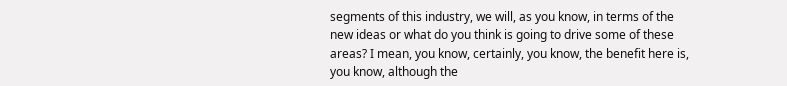segments of this industry, we will, as you know, in terms of the new ideas or what do you think is going to drive some of these areas? I mean, you know, certainly, you know, the benefit here is, you know, although the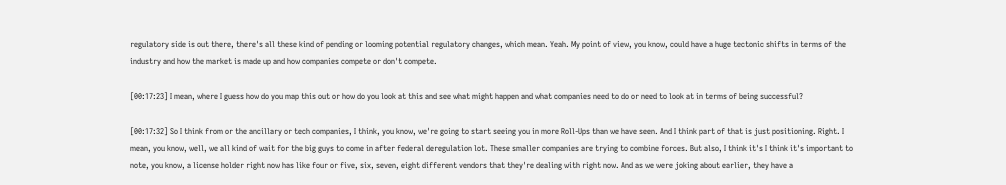regulatory side is out there, there's all these kind of pending or looming potential regulatory changes, which mean. Yeah. My point of view, you know, could have a huge tectonic shifts in terms of the industry and how the market is made up and how companies compete or don't compete.

[00:17:23] I mean, where I guess how do you map this out or how do you look at this and see what might happen and what companies need to do or need to look at in terms of being successful?

[00:17:32] So I think from or the ancillary or tech companies, I think, you know, we're going to start seeing you in more Roll-Ups than we have seen. And I think part of that is just positioning. Right. I mean, you know, well, we all kind of wait for the big guys to come in after federal deregulation lot. These smaller companies are trying to combine forces. But also, I think it's I think it's important to note, you know, a license holder right now has like four or five, six, seven, eight different vendors that they're dealing with right now. And as we were joking about earlier, they have a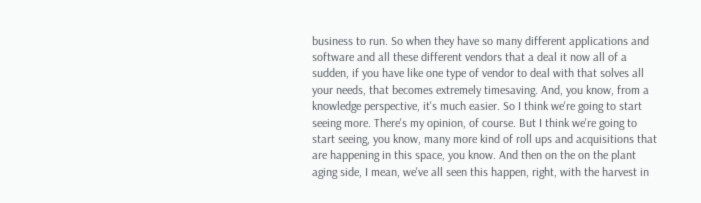business to run. So when they have so many different applications and software and all these different vendors that a deal it now all of a sudden, if you have like one type of vendor to deal with that solves all your needs, that becomes extremely timesaving. And, you know, from a knowledge perspective, it's much easier. So I think we're going to start seeing more. There's my opinion, of course. But I think we're going to start seeing, you know, many more kind of roll ups and acquisitions that are happening in this space, you know. And then on the on the plant aging side, I mean, we've all seen this happen, right, with the harvest in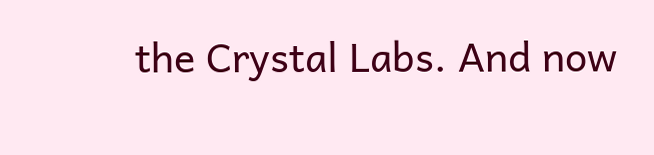the Crystal Labs. And now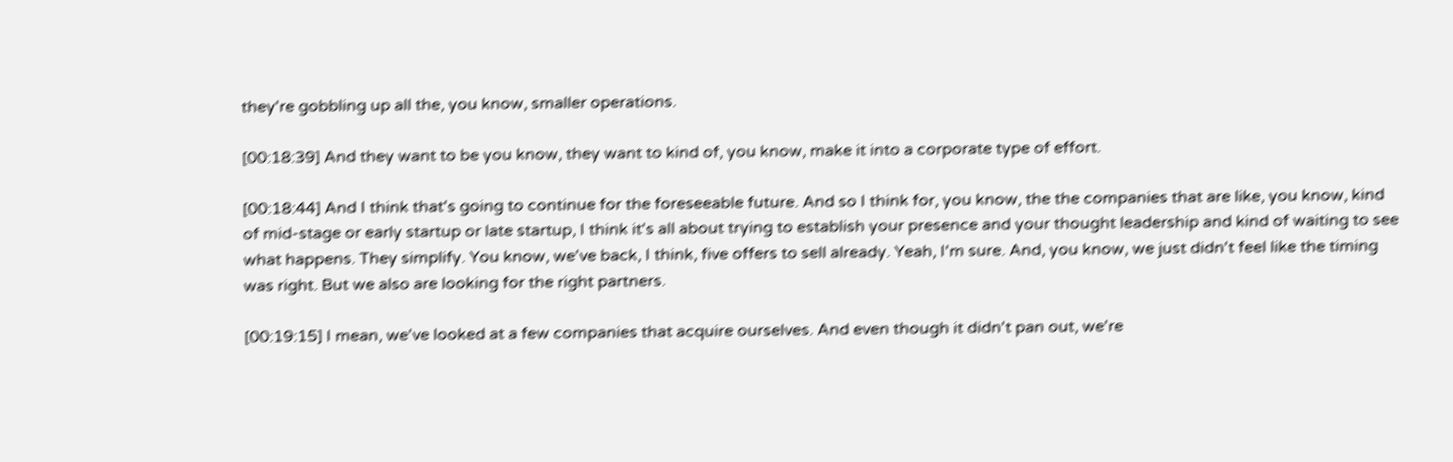they're gobbling up all the, you know, smaller operations.

[00:18:39] And they want to be you know, they want to kind of, you know, make it into a corporate type of effort.

[00:18:44] And I think that's going to continue for the foreseeable future. And so I think for, you know, the the companies that are like, you know, kind of mid-stage or early startup or late startup, I think it's all about trying to establish your presence and your thought leadership and kind of waiting to see what happens. They simplify. You know, we've back, I think, five offers to sell already. Yeah, I'm sure. And, you know, we just didn't feel like the timing was right. But we also are looking for the right partners.

[00:19:15] I mean, we've looked at a few companies that acquire ourselves. And even though it didn't pan out, we're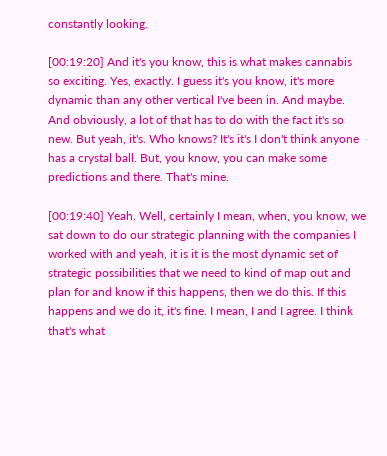constantly looking.

[00:19:20] And it's you know, this is what makes cannabis so exciting. Yes, exactly. I guess it's you know, it's more dynamic than any other vertical I've been in. And maybe. And obviously, a lot of that has to do with the fact it's so new. But yeah, it's. Who knows? It's it's I don't think anyone has a crystal ball. But, you know, you can make some predictions and there. That's mine.

[00:19:40] Yeah. Well, certainly I mean, when, you know, we sat down to do our strategic planning with the companies I worked with and yeah, it is it is the most dynamic set of strategic possibilities that we need to kind of map out and plan for and know if this happens, then we do this. If this happens and we do it, it's fine. I mean, I and I agree. I think that's what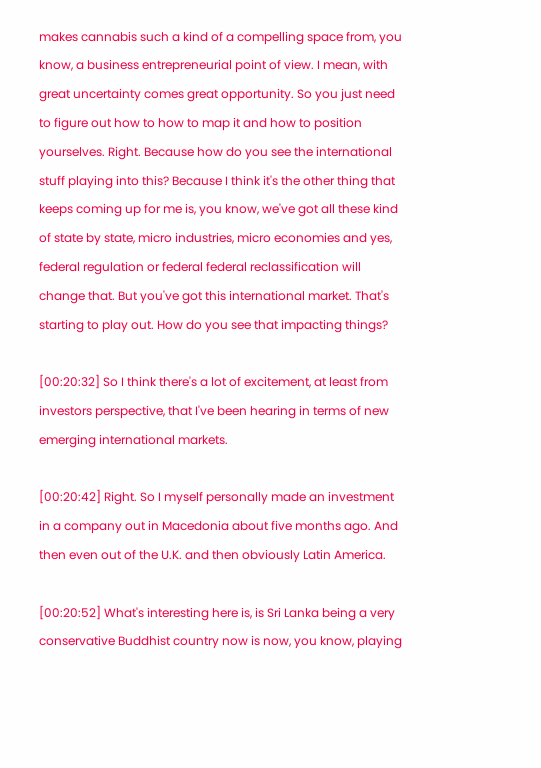makes cannabis such a kind of a compelling space from, you know, a business entrepreneurial point of view. I mean, with great uncertainty comes great opportunity. So you just need to figure out how to how to map it and how to position yourselves. Right. Because how do you see the international stuff playing into this? Because I think it's the other thing that keeps coming up for me is, you know, we've got all these kind of state by state, micro industries, micro economies and yes, federal regulation or federal federal reclassification will change that. But you've got this international market. That's starting to play out. How do you see that impacting things?

[00:20:32] So I think there's a lot of excitement, at least from investors perspective, that I've been hearing in terms of new emerging international markets.

[00:20:42] Right. So I myself personally made an investment in a company out in Macedonia about five months ago. And then even out of the U.K. and then obviously Latin America.

[00:20:52] What's interesting here is, is Sri Lanka being a very conservative Buddhist country now is now, you know, playing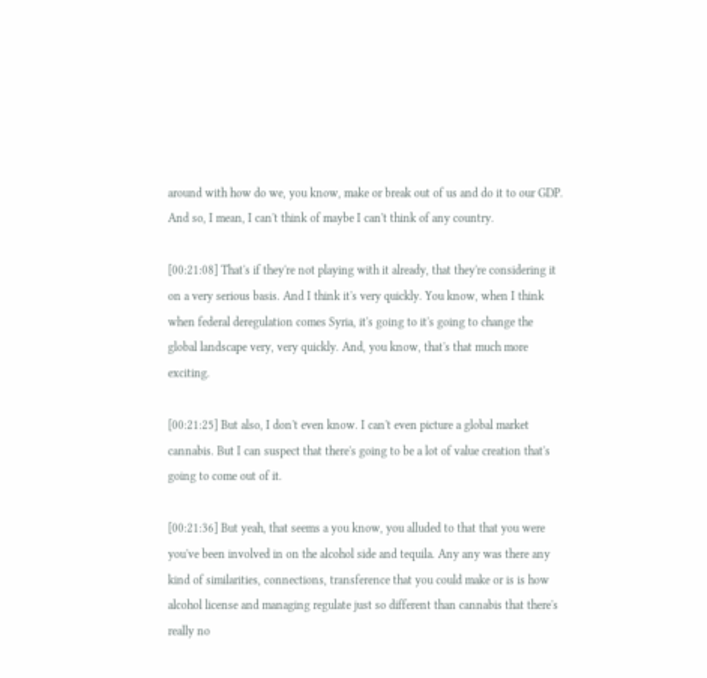around with how do we, you know, make or break out of us and do it to our GDP. And so, I mean, I can't think of maybe I can't think of any country.

[00:21:08] That's if they're not playing with it already, that they're considering it on a very serious basis. And I think it's very quickly. You know, when I think when federal deregulation comes Syria, it's going to it's going to change the global landscape very, very quickly. And, you know, that's that much more exciting.

[00:21:25] But also, I don't even know. I can't even picture a global market cannabis. But I can suspect that there's going to be a lot of value creation that's going to come out of it.

[00:21:36] But yeah, that seems a you know, you alluded to that that you were you've been involved in on the alcohol side and tequila. Any any was there any kind of similarities, connections, transference that you could make or is is how alcohol license and managing regulate just so different than cannabis that there's really no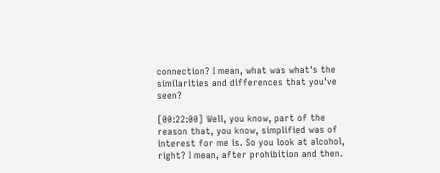connection? I mean, what was what's the similarities and differences that you've seen?

[00:22:00] Well, you know, part of the reason that, you know, simplified was of interest for me is. So you look at alcohol, right? I mean, after prohibition and then.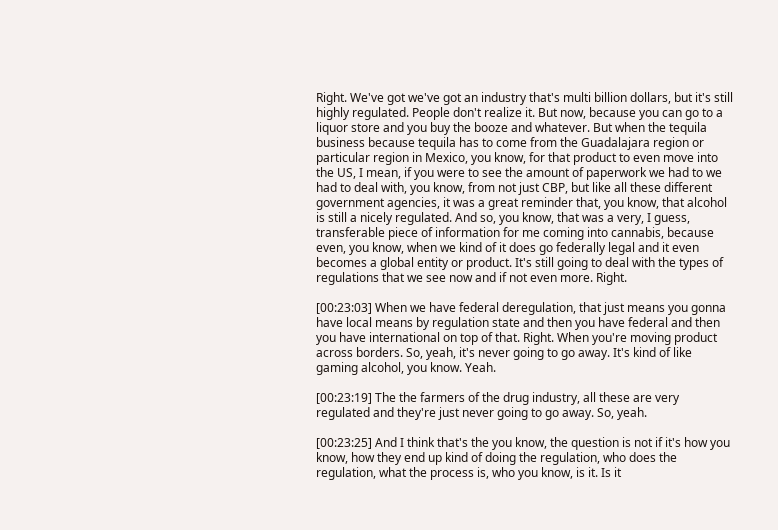Right. We've got we've got an industry that's multi billion dollars, but it's still highly regulated. People don't realize it. But now, because you can go to a liquor store and you buy the booze and whatever. But when the tequila business because tequila has to come from the Guadalajara region or particular region in Mexico, you know, for that product to even move into the US, I mean, if you were to see the amount of paperwork we had to we had to deal with, you know, from not just CBP, but like all these different government agencies, it was a great reminder that, you know, that alcohol is still a nicely regulated. And so, you know, that was a very, I guess, transferable piece of information for me coming into cannabis, because even, you know, when we kind of it does go federally legal and it even becomes a global entity or product. It's still going to deal with the types of regulations that we see now and if not even more. Right.

[00:23:03] When we have federal deregulation, that just means you gonna have local means by regulation state and then you have federal and then you have international on top of that. Right. When you're moving product across borders. So, yeah, it's never going to go away. It's kind of like gaming alcohol, you know. Yeah.

[00:23:19] The the farmers of the drug industry, all these are very regulated and they're just never going to go away. So, yeah.

[00:23:25] And I think that's the you know, the question is not if it's how you know, how they end up kind of doing the regulation, who does the regulation, what the process is, who you know, is it. Is it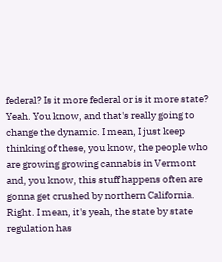federal? Is it more federal or is it more state? Yeah. You know, and that's really going to change the dynamic. I mean, I just keep thinking of these, you know, the people who are growing growing cannabis in Vermont and, you know, this stuff happens often are gonna get crushed by northern California. Right. I mean, it's yeah, the state by state regulation has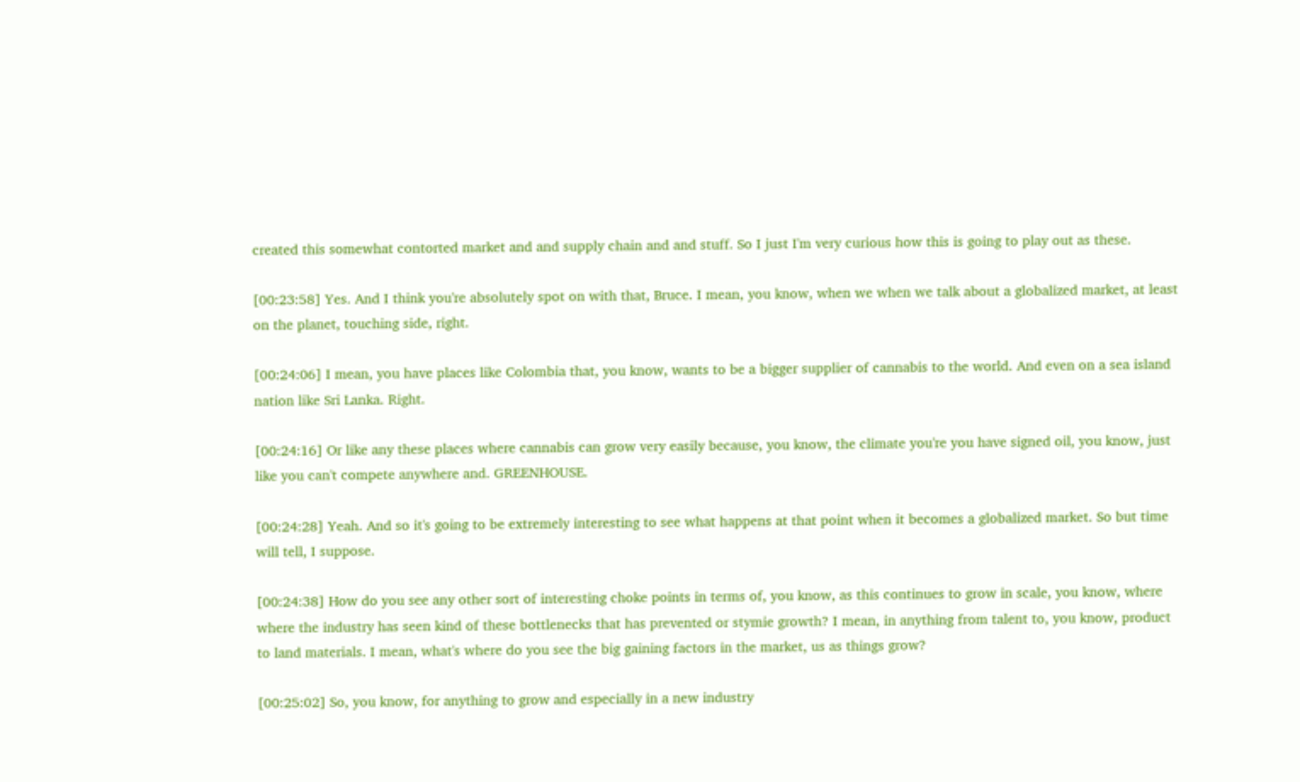created this somewhat contorted market and and supply chain and and stuff. So I just I'm very curious how this is going to play out as these.

[00:23:58] Yes. And I think you're absolutely spot on with that, Bruce. I mean, you know, when we when we talk about a globalized market, at least on the planet, touching side, right.

[00:24:06] I mean, you have places like Colombia that, you know, wants to be a bigger supplier of cannabis to the world. And even on a sea island nation like Sri Lanka. Right.

[00:24:16] Or like any these places where cannabis can grow very easily because, you know, the climate you're you have signed oil, you know, just like you can't compete anywhere and. GREENHOUSE.

[00:24:28] Yeah. And so it's going to be extremely interesting to see what happens at that point when it becomes a globalized market. So but time will tell, I suppose.

[00:24:38] How do you see any other sort of interesting choke points in terms of, you know, as this continues to grow in scale, you know, where where the industry has seen kind of these bottlenecks that has prevented or stymie growth? I mean, in anything from talent to, you know, product to land materials. I mean, what's where do you see the big gaining factors in the market, us as things grow?

[00:25:02] So, you know, for anything to grow and especially in a new industry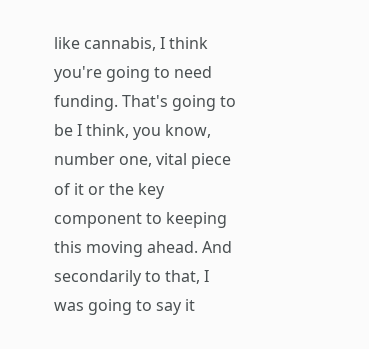like cannabis, I think you're going to need funding. That's going to be I think, you know, number one, vital piece of it or the key component to keeping this moving ahead. And secondarily to that, I was going to say it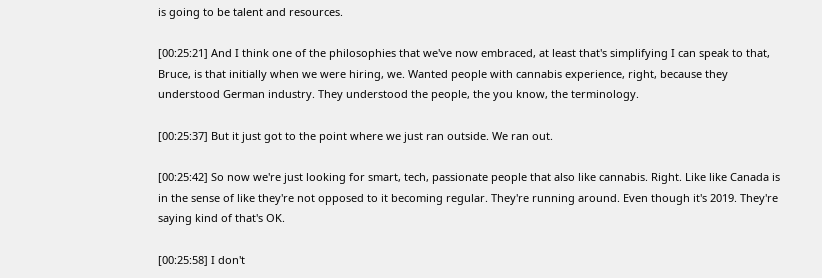is going to be talent and resources.

[00:25:21] And I think one of the philosophies that we've now embraced, at least that's simplifying I can speak to that, Bruce, is that initially when we were hiring, we. Wanted people with cannabis experience, right, because they understood German industry. They understood the people, the you know, the terminology.

[00:25:37] But it just got to the point where we just ran outside. We ran out.

[00:25:42] So now we're just looking for smart, tech, passionate people that also like cannabis. Right. Like like Canada is in the sense of like they're not opposed to it becoming regular. They're running around. Even though it's 2019. They're saying kind of that's OK.

[00:25:58] I don't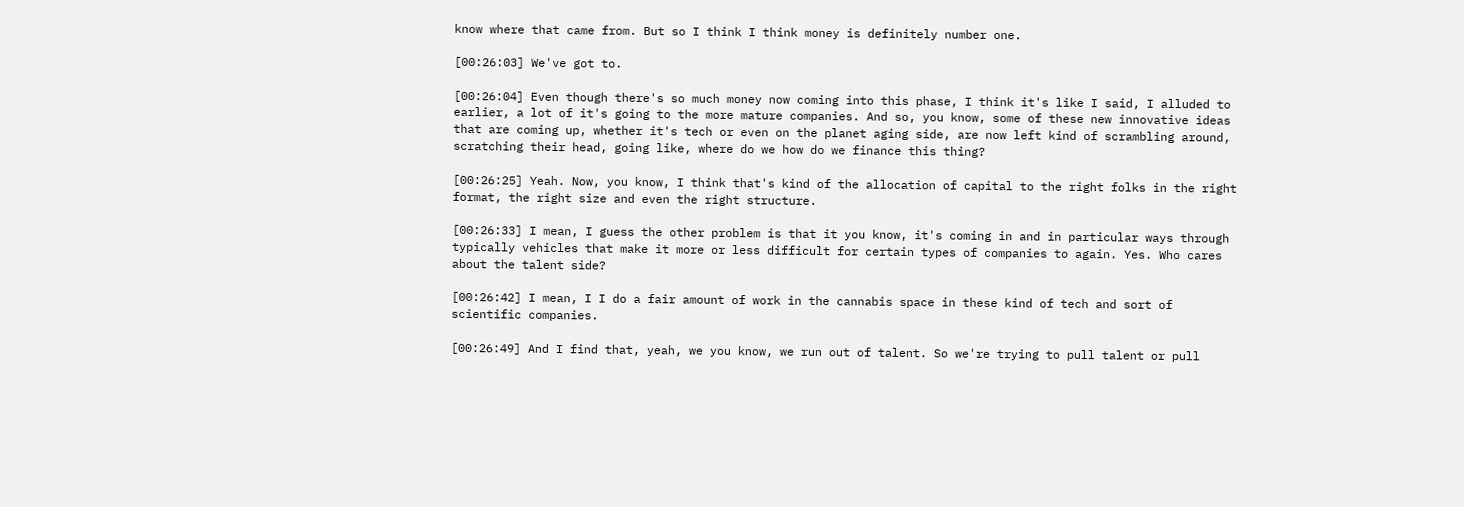know where that came from. But so I think I think money is definitely number one.

[00:26:03] We've got to.

[00:26:04] Even though there's so much money now coming into this phase, I think it's like I said, I alluded to earlier, a lot of it's going to the more mature companies. And so, you know, some of these new innovative ideas that are coming up, whether it's tech or even on the planet aging side, are now left kind of scrambling around, scratching their head, going like, where do we how do we finance this thing?

[00:26:25] Yeah. Now, you know, I think that's kind of the allocation of capital to the right folks in the right format, the right size and even the right structure.

[00:26:33] I mean, I guess the other problem is that it you know, it's coming in and in particular ways through typically vehicles that make it more or less difficult for certain types of companies to again. Yes. Who cares about the talent side?

[00:26:42] I mean, I I do a fair amount of work in the cannabis space in these kind of tech and sort of scientific companies.

[00:26:49] And I find that, yeah, we you know, we run out of talent. So we're trying to pull talent or pull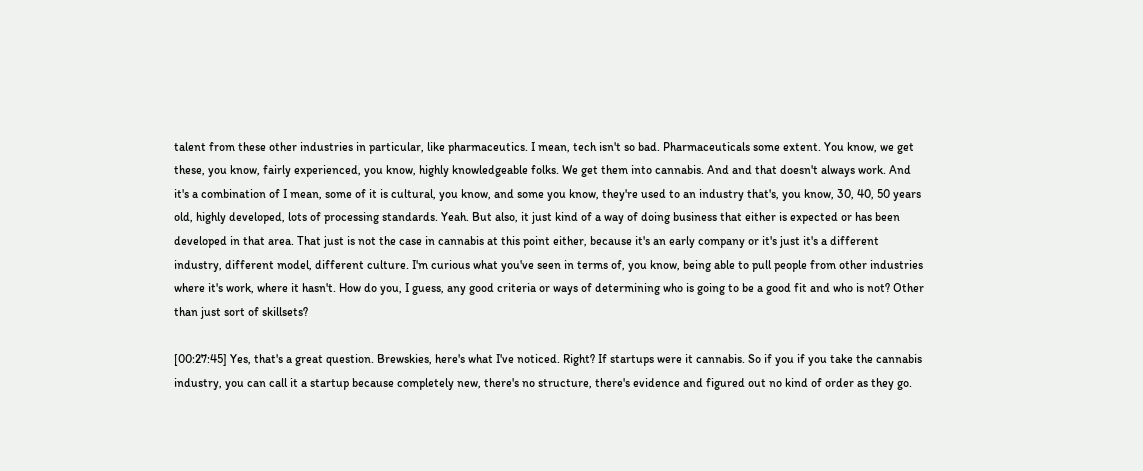talent from these other industries in particular, like pharmaceutics. I mean, tech isn't so bad. Pharmaceuticals some extent. You know, we get these, you know, fairly experienced, you know, highly knowledgeable folks. We get them into cannabis. And and that doesn't always work. And it's a combination of I mean, some of it is cultural, you know, and some you know, they're used to an industry that's, you know, 30, 40, 50 years old, highly developed, lots of processing standards. Yeah. But also, it just kind of a way of doing business that either is expected or has been developed in that area. That just is not the case in cannabis at this point either, because it's an early company or it's just it's a different industry, different model, different culture. I'm curious what you've seen in terms of, you know, being able to pull people from other industries where it's work, where it hasn't. How do you, I guess, any good criteria or ways of determining who is going to be a good fit and who is not? Other than just sort of skillsets?

[00:27:45] Yes, that's a great question. Brewskies, here's what I've noticed. Right? If startups were it cannabis. So if you if you take the cannabis industry, you can call it a startup because completely new, there's no structure, there's evidence and figured out no kind of order as they go.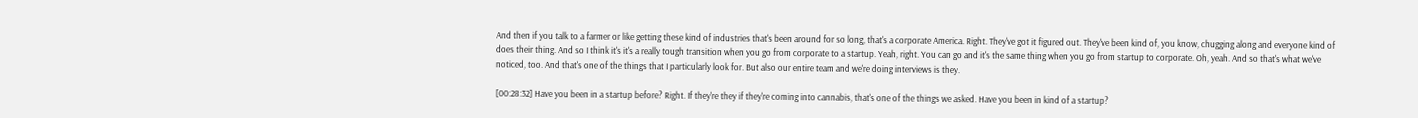And then if you talk to a farmer or like getting these kind of industries that's been around for so long, that's a corporate America. Right. They've got it figured out. They've been kind of, you know, chugging along and everyone kind of does their thing. And so I think it's it's a really tough transition when you go from corporate to a startup. Yeah, right. You can go and it's the same thing when you go from startup to corporate. Oh, yeah. And so that's what we've noticed, too. And that's one of the things that I particularly look for. But also our entire team and we're doing interviews is they.

[00:28:32] Have you been in a startup before? Right. If they're they if they're coming into cannabis, that's one of the things we asked. Have you been in kind of a startup?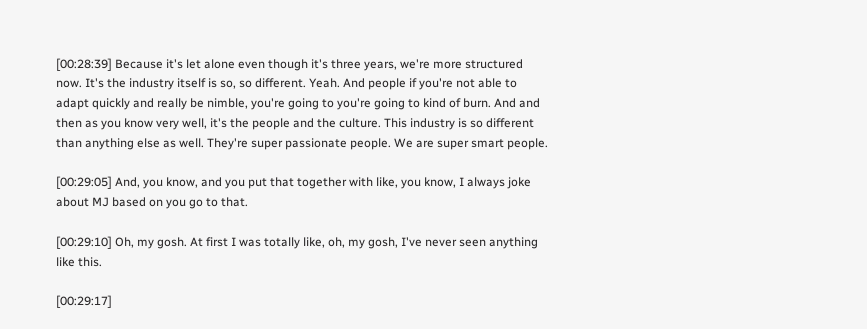[00:28:39] Because it's let alone even though it's three years, we're more structured now. It's the industry itself is so, so different. Yeah. And people if you're not able to adapt quickly and really be nimble, you're going to you're going to kind of burn. And and then as you know very well, it's the people and the culture. This industry is so different than anything else as well. They're super passionate people. We are super smart people.

[00:29:05] And, you know, and you put that together with like, you know, I always joke about MJ based on you go to that.

[00:29:10] Oh, my gosh. At first I was totally like, oh, my gosh, I've never seen anything like this.

[00:29:17]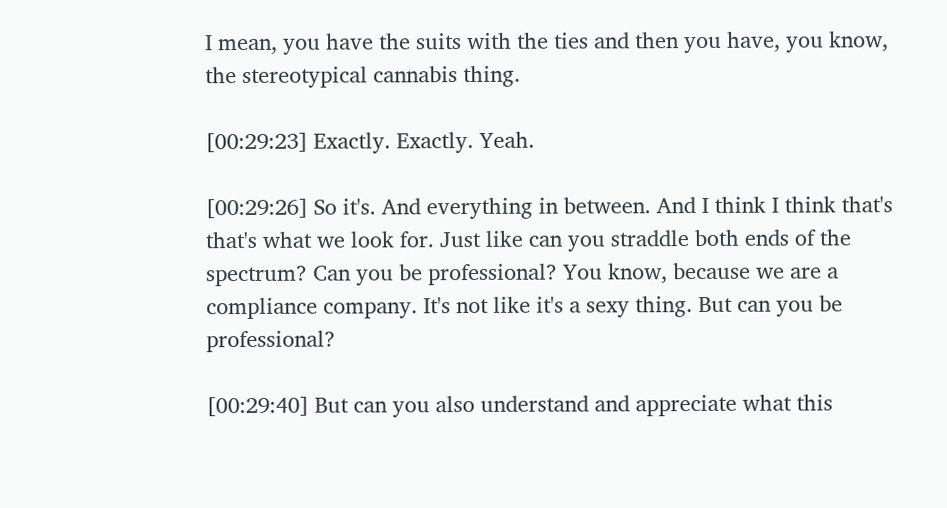I mean, you have the suits with the ties and then you have, you know, the stereotypical cannabis thing.

[00:29:23] Exactly. Exactly. Yeah.

[00:29:26] So it's. And everything in between. And I think I think that's that's what we look for. Just like can you straddle both ends of the spectrum? Can you be professional? You know, because we are a compliance company. It's not like it's a sexy thing. But can you be professional?

[00:29:40] But can you also understand and appreciate what this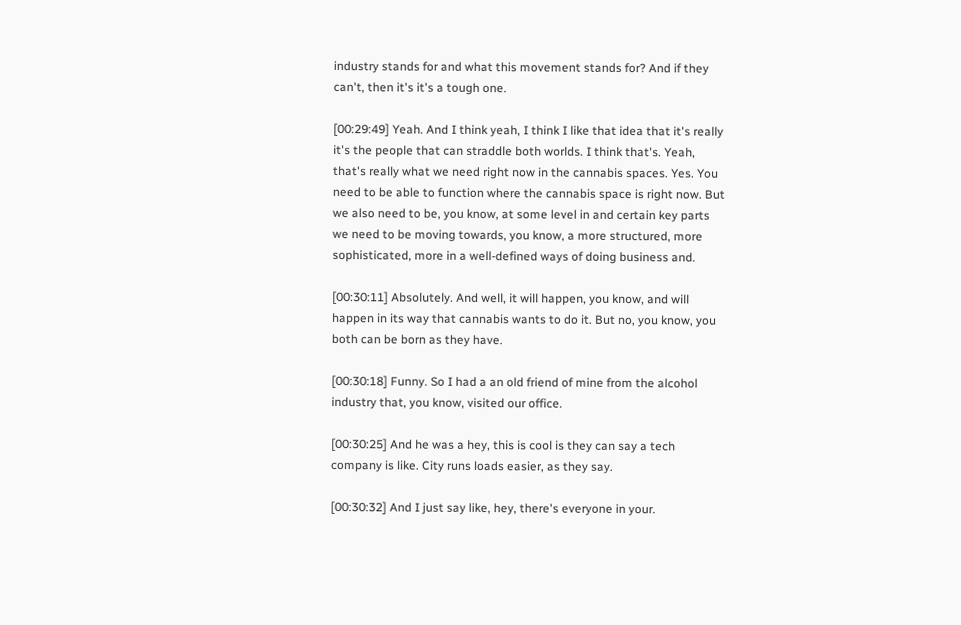industry stands for and what this movement stands for? And if they can't, then it's it's a tough one.

[00:29:49] Yeah. And I think yeah, I think I like that idea that it's really it's the people that can straddle both worlds. I think that's. Yeah, that's really what we need right now in the cannabis spaces. Yes. You need to be able to function where the cannabis space is right now. But we also need to be, you know, at some level in and certain key parts we need to be moving towards, you know, a more structured, more sophisticated, more in a well-defined ways of doing business and.

[00:30:11] Absolutely. And well, it will happen, you know, and will happen in its way that cannabis wants to do it. But no, you know, you both can be born as they have.

[00:30:18] Funny. So I had a an old friend of mine from the alcohol industry that, you know, visited our office.

[00:30:25] And he was a hey, this is cool is they can say a tech company is like. City runs loads easier, as they say.

[00:30:32] And I just say like, hey, there's everyone in your.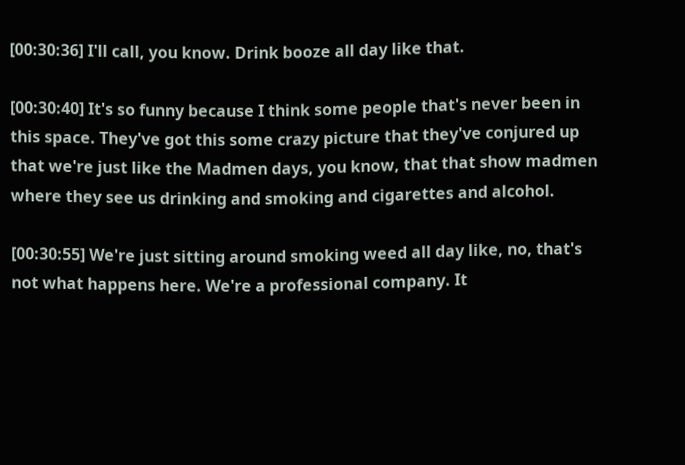[00:30:36] I'll call, you know. Drink booze all day like that.

[00:30:40] It's so funny because I think some people that's never been in this space. They've got this some crazy picture that they've conjured up that we're just like the Madmen days, you know, that that show madmen where they see us drinking and smoking and cigarettes and alcohol.

[00:30:55] We're just sitting around smoking weed all day like, no, that's not what happens here. We're a professional company. It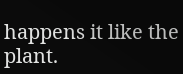happens it like the plant.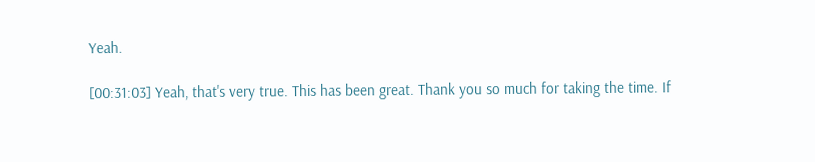Yeah.

[00:31:03] Yeah, that's very true. This has been great. Thank you so much for taking the time. If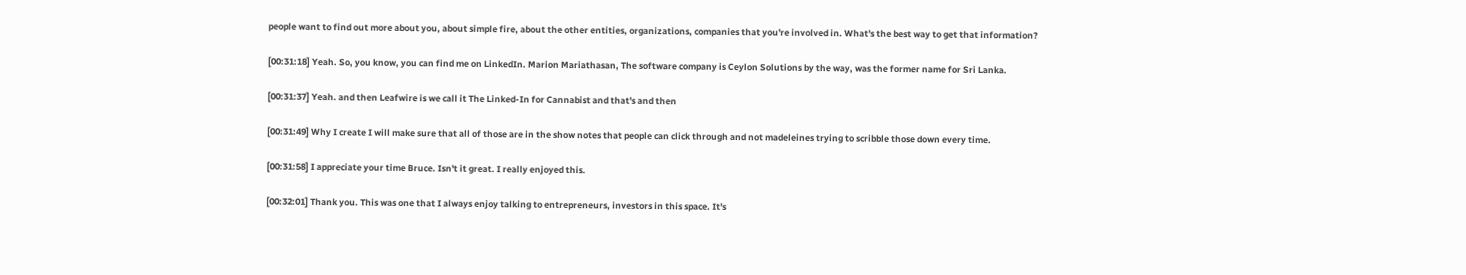people want to find out more about you, about simple fire, about the other entities, organizations, companies that you're involved in. What's the best way to get that information?

[00:31:18] Yeah. So, you know, you can find me on LinkedIn. Marion Mariathasan, The software company is Ceylon Solutions by the way, was the former name for Sri Lanka.

[00:31:37] Yeah. and then Leafwire is we call it The Linked-In for Cannabist and that's and then

[00:31:49] Why I create I will make sure that all of those are in the show notes that people can click through and not madeleines trying to scribble those down every time.

[00:31:58] I appreciate your time Bruce. Isn't it great. I really enjoyed this.

[00:32:01] Thank you. This was one that I always enjoy talking to entrepreneurs, investors in this space. It's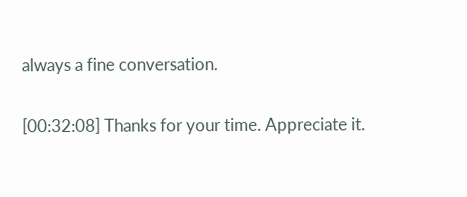always a fine conversation.

[00:32:08] Thanks for your time. Appreciate it.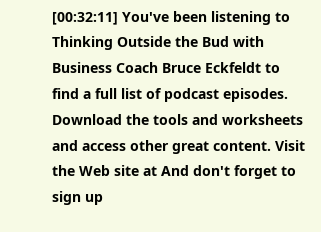[00:32:11] You've been listening to Thinking Outside the Bud with Business Coach Bruce Eckfeldt to find a full list of podcast episodes. Download the tools and worksheets and access other great content. Visit the Web site at And don't forget to sign up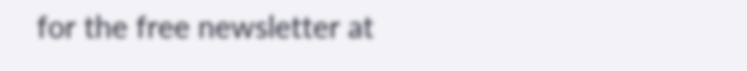for the free newsletter at